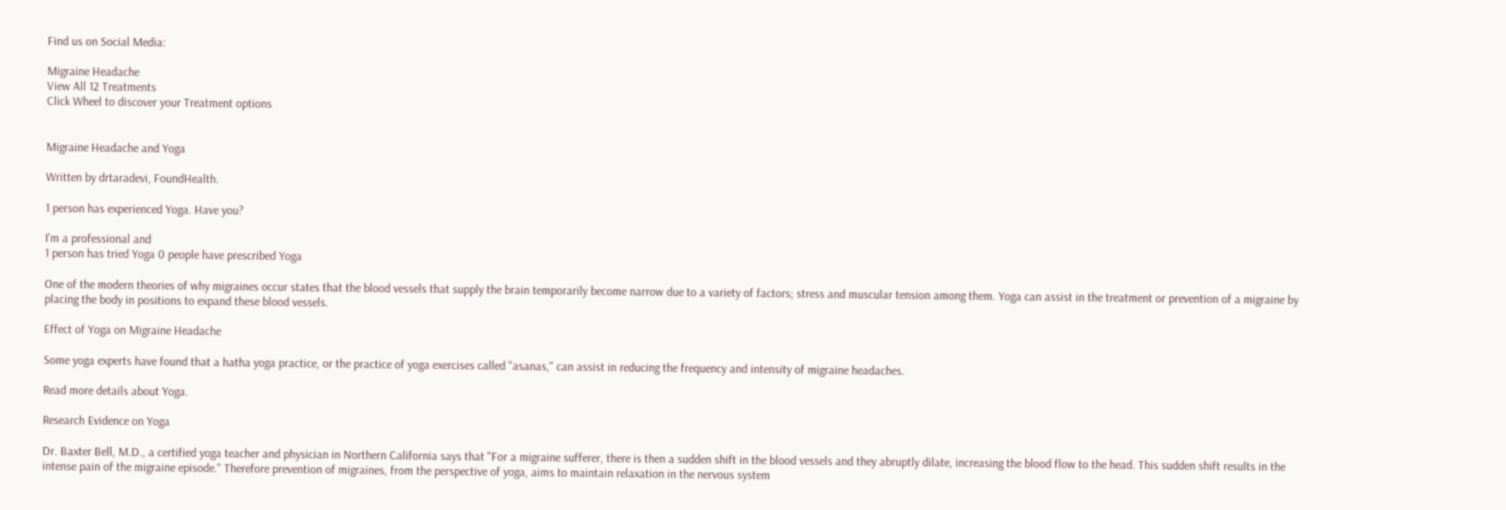Find us on Social Media:

Migraine Headache
View All 12 Treatments
Click Wheel to discover your Treatment options


Migraine Headache and Yoga

Written by drtaradevi, FoundHealth.

1 person has experienced Yoga. Have you?

I'm a professional and
1 person has tried Yoga 0 people have prescribed Yoga

One of the modern theories of why migraines occur states that the blood vessels that supply the brain temporarily become narrow due to a variety of factors; stress and muscular tension among them. Yoga can assist in the treatment or prevention of a migraine by placing the body in positions to expand these blood vessels.

Effect of Yoga on Migraine Headache

Some yoga experts have found that a hatha yoga practice, or the practice of yoga exercises called "asanas," can assist in reducing the frequency and intensity of migraine headaches.

Read more details about Yoga.

Research Evidence on Yoga

Dr. Baxter Bell, M.D., a certified yoga teacher and physician in Northern California says that "For a migraine sufferer, there is then a sudden shift in the blood vessels and they abruptly dilate, increasing the blood flow to the head. This sudden shift results in the intense pain of the migraine episode." Therefore prevention of migraines, from the perspective of yoga, aims to maintain relaxation in the nervous system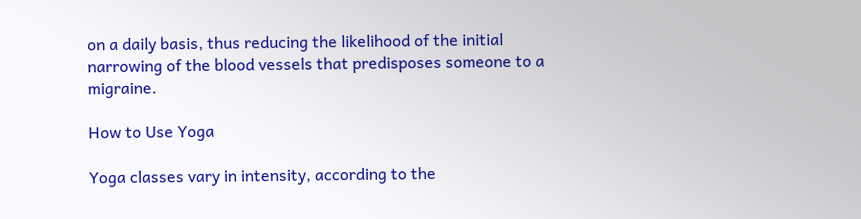on a daily basis, thus reducing the likelihood of the initial narrowing of the blood vessels that predisposes someone to a migraine.

How to Use Yoga

Yoga classes vary in intensity, according to the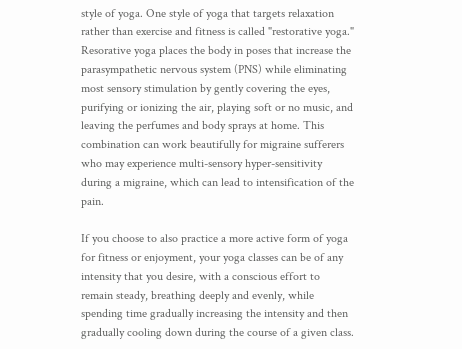style of yoga. One style of yoga that targets relaxation rather than exercise and fitness is called "restorative yoga." Resorative yoga places the body in poses that increase the parasympathetic nervous system (PNS) while eliminating most sensory stimulation by gently covering the eyes, purifying or ionizing the air, playing soft or no music, and leaving the perfumes and body sprays at home. This combination can work beautifully for migraine sufferers who may experience multi-sensory hyper-sensitivity during a migraine, which can lead to intensification of the pain.

If you choose to also practice a more active form of yoga for fitness or enjoyment, your yoga classes can be of any intensity that you desire, with a conscious effort to remain steady, breathing deeply and evenly, while spending time gradually increasing the intensity and then gradually cooling down during the course of a given class.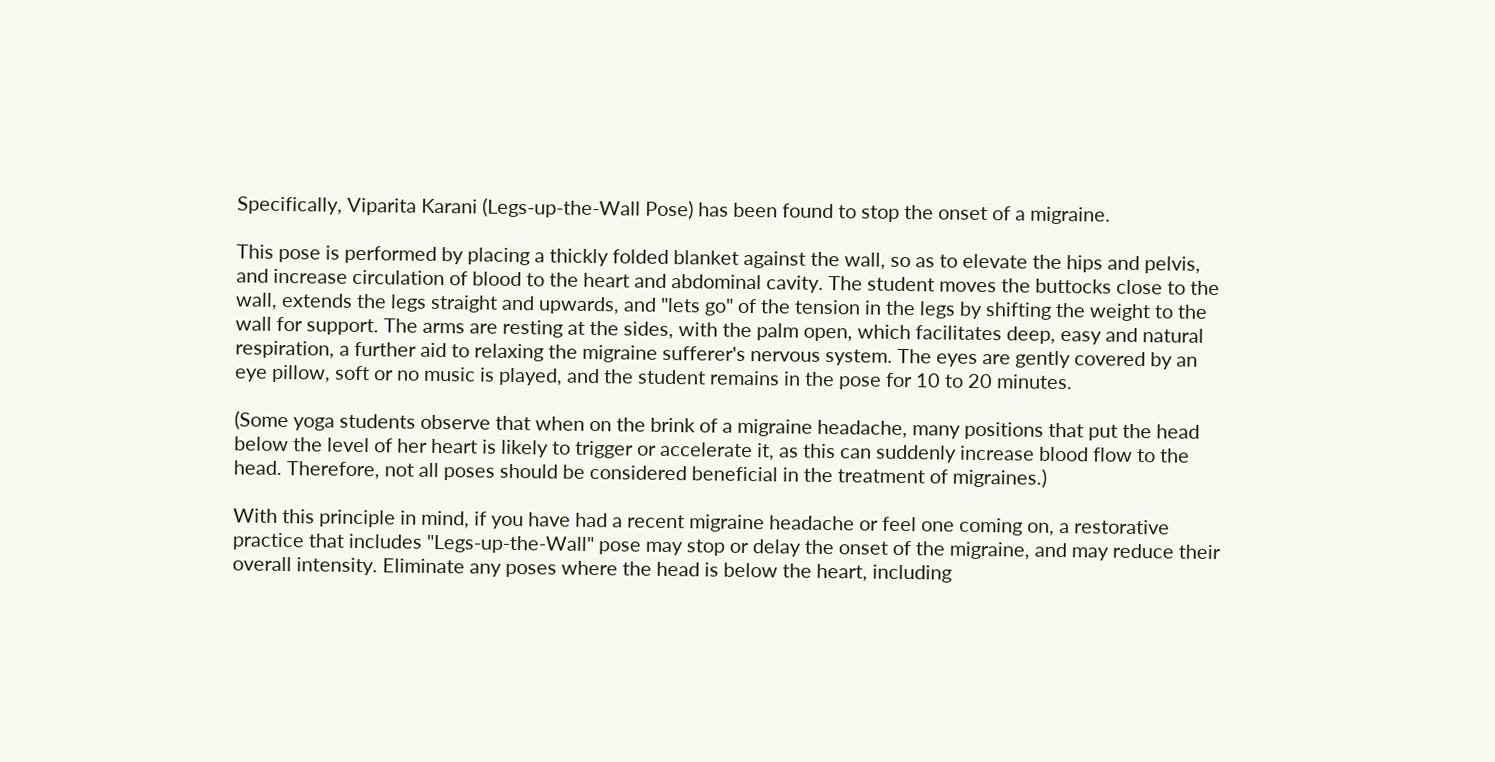Specifically, Viparita Karani (Legs-up-the-Wall Pose) has been found to stop the onset of a migraine.

This pose is performed by placing a thickly folded blanket against the wall, so as to elevate the hips and pelvis, and increase circulation of blood to the heart and abdominal cavity. The student moves the buttocks close to the wall, extends the legs straight and upwards, and "lets go" of the tension in the legs by shifting the weight to the wall for support. The arms are resting at the sides, with the palm open, which facilitates deep, easy and natural respiration, a further aid to relaxing the migraine sufferer's nervous system. The eyes are gently covered by an eye pillow, soft or no music is played, and the student remains in the pose for 10 to 20 minutes.

(Some yoga students observe that when on the brink of a migraine headache, many positions that put the head below the level of her heart is likely to trigger or accelerate it, as this can suddenly increase blood flow to the head. Therefore, not all poses should be considered beneficial in the treatment of migraines.)

With this principle in mind, if you have had a recent migraine headache or feel one coming on, a restorative practice that includes "Legs-up-the-Wall" pose may stop or delay the onset of the migraine, and may reduce their overall intensity. Eliminate any poses where the head is below the heart, including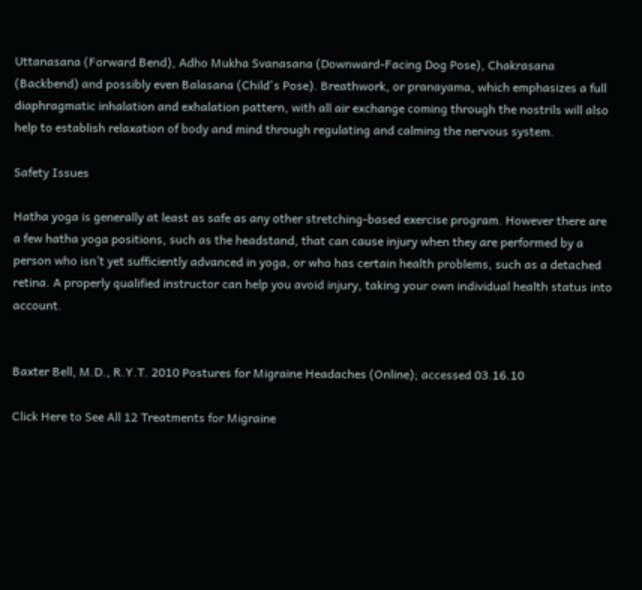Uttanasana (Forward Bend), Adho Mukha Svanasana (Downward-Facing Dog Pose), Chakrasana (Backbend) and possibly even Balasana (Child's Pose). Breathwork, or pranayama, which emphasizes a full diaphragmatic inhalation and exhalation pattern, with all air exchange coming through the nostrils will also help to establish relaxation of body and mind through regulating and calming the nervous system.

Safety Issues

Hatha yoga is generally at least as safe as any other stretching-based exercise program. However there are a few hatha yoga positions, such as the headstand, that can cause injury when they are performed by a person who isn’t yet sufficiently advanced in yoga, or who has certain health problems, such as a detached retina. A properly qualified instructor can help you avoid injury, taking your own individual health status into account.


Baxter Bell, M.D., R.Y.T. 2010 Postures for Migraine Headaches (Online); accessed 03.16.10

Click Here to See All 12 Treatments for Migraine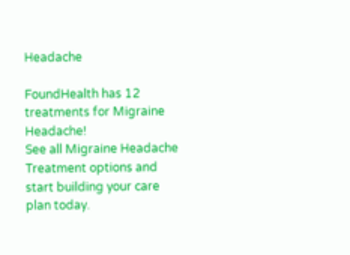Headache

FoundHealth has 12 treatments for Migraine Headache!
See all Migraine Headache Treatment options and start building your care plan today.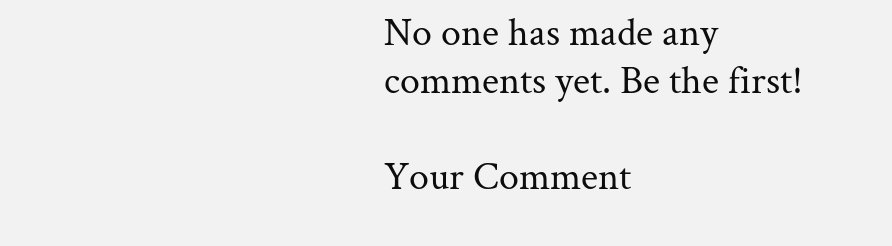No one has made any comments yet. Be the first!

Your Comment